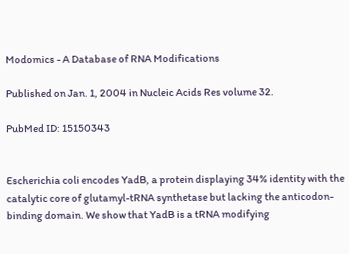Modomics - A Database of RNA Modifications

Published on Jan. 1, 2004 in Nucleic Acids Res volume 32.

PubMed ID: 15150343


Escherichia coli encodes YadB, a protein displaying 34% identity with the catalytic core of glutamyl-tRNA synthetase but lacking the anticodon-binding domain. We show that YadB is a tRNA modifying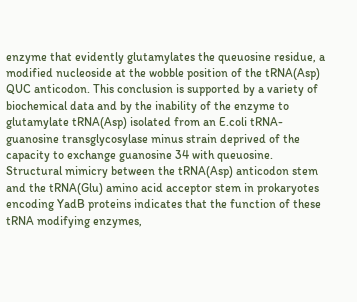enzyme that evidently glutamylates the queuosine residue, a modified nucleoside at the wobble position of the tRNA(Asp) QUC anticodon. This conclusion is supported by a variety of biochemical data and by the inability of the enzyme to glutamylate tRNA(Asp) isolated from an E.coli tRNA-guanosine transglycosylase minus strain deprived of the capacity to exchange guanosine 34 with queuosine. Structural mimicry between the tRNA(Asp) anticodon stem and the tRNA(Glu) amino acid acceptor stem in prokaryotes encoding YadB proteins indicates that the function of these tRNA modifying enzymes,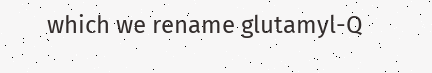which we rename glutamyl-Q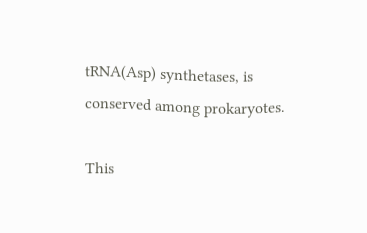tRNA(Asp) synthetases, is conserved among prokaryotes.

This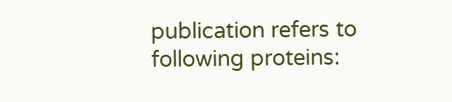publication refers to following proteins: